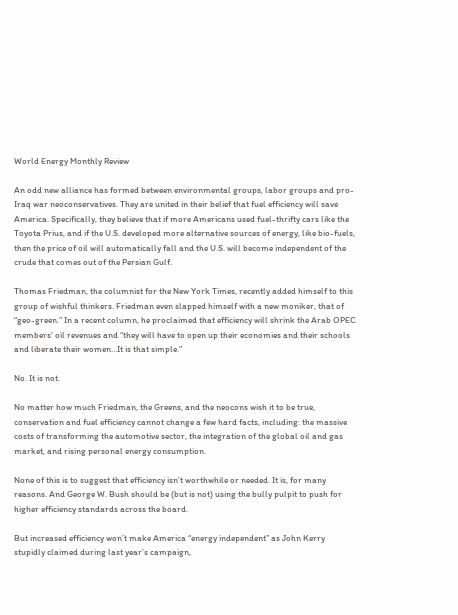World Energy Monthly Review

An odd new alliance has formed between environmental groups, labor groups and pro-Iraq war neoconservatives. They are united in their belief that fuel efficiency will save America. Specifically, they believe that if more Americans used fuel-thrifty cars like the Toyota Prius, and if the U.S. developed more alternative sources of energy, like bio-fuels, then the price of oil will automatically fall and the U.S. will become independent of the crude that comes out of the Persian Gulf.

Thomas Friedman, the columnist for the New York Times, recently added himself to this group of wishful thinkers. Friedman even slapped himself with a new moniker, that of “geo-green.” In a recent column, he proclaimed that efficiency will shrink the Arab OPEC members’ oil revenues and “they will have to open up their economies and their schools and liberate their women…It is that simple.”

No. It is not.

No matter how much Friedman, the Greens, and the neocons wish it to be true, conservation and fuel efficiency cannot change a few hard facts, including: the massive costs of transforming the automotive sector, the integration of the global oil and gas market, and rising personal energy consumption.

None of this is to suggest that efficiency isn’t worthwhile or needed. It is, for many reasons. And George W. Bush should be (but is not) using the bully pulpit to push for higher efficiency standards across the board.

But increased efficiency won’t make America “energy independent” as John Kerry stupidly claimed during last year’s campaign,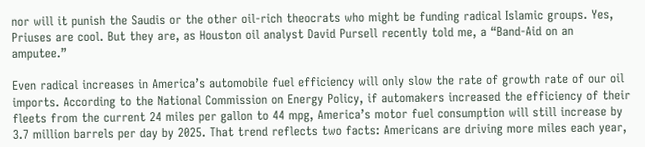nor will it punish the Saudis or the other oil-rich theocrats who might be funding radical Islamic groups. Yes, Priuses are cool. But they are, as Houston oil analyst David Pursell recently told me, a “Band-Aid on an amputee.”

Even radical increases in America’s automobile fuel efficiency will only slow the rate of growth rate of our oil imports. According to the National Commission on Energy Policy, if automakers increased the efficiency of their fleets from the current 24 miles per gallon to 44 mpg, America’s motor fuel consumption will still increase by 3.7 million barrels per day by 2025. That trend reflects two facts: Americans are driving more miles each year,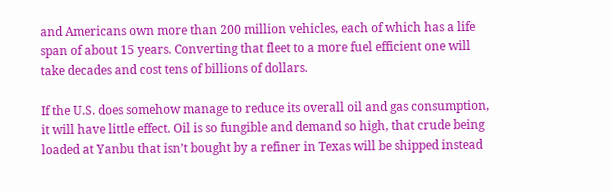and Americans own more than 200 million vehicles, each of which has a life span of about 15 years. Converting that fleet to a more fuel efficient one will take decades and cost tens of billions of dollars.

If the U.S. does somehow manage to reduce its overall oil and gas consumption, it will have little effect. Oil is so fungible and demand so high, that crude being loaded at Yanbu that isn’t bought by a refiner in Texas will be shipped instead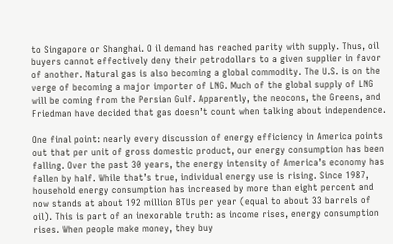to Singapore or Shanghai. O il demand has reached parity with supply. Thus, oil buyers cannot effectively deny their petrodollars to a given supplier in favor of another. Natural gas is also becoming a global commodity. The U.S. is on the verge of becoming a major importer of LNG. Much of the global supply of LNG will be coming from the Persian Gulf. Apparently, the neocons, the Greens, and Friedman have decided that gas doesn’t count when talking about independence.

One final point: nearly every discussion of energy efficiency in America points out that per unit of gross domestic product, our energy consumption has been falling. Over the past 30 years, the energy intensity of America’s economy has fallen by half. While that’s true, individual energy use is rising. Since 1987, household energy consumption has increased by more than eight percent and now stands at about 192 million BTUs per year (equal to about 33 barrels of oil). This is part of an inexorable truth: as income rises, energy consumption rises. When people make money, they buy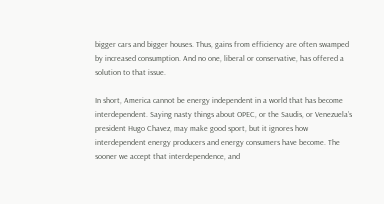bigger cars and bigger houses. Thus, gains from efficiency are often swamped by increased consumption. And no one, liberal or conservative, has offered a solution to that issue.

In short, America cannot be energy independent in a world that has become interdependent. Saying nasty things about OPEC, or the Saudis, or Venezuela’s president Hugo Chavez, may make good sport, but it ignores how interdependent energy producers and energy consumers have become. The sooner we accept that interdependence, and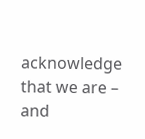acknowledge that we are – and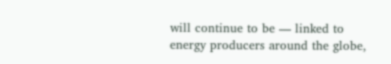will continue to be — linked to energy producers around the globe,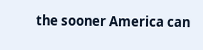the sooner America can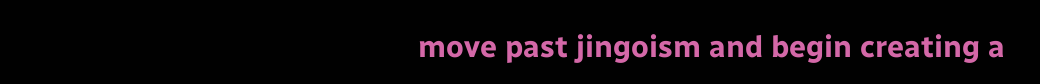move past jingoism and begin creating a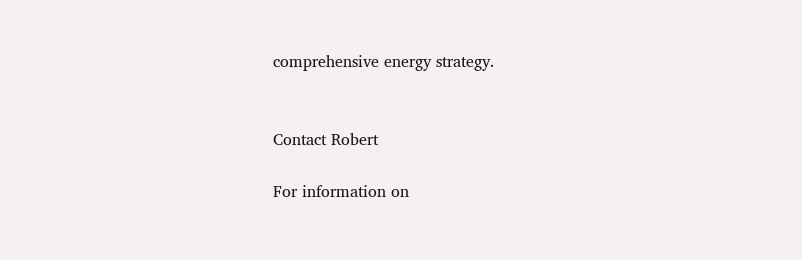comprehensive energy strategy.


Contact Robert

For information on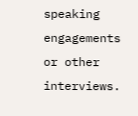speaking engagements or other interviews.